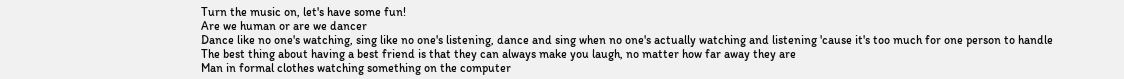Turn the music on, let's have some fun!
Are we human or are we dancer
Dance like no one's watching, sing like no one's listening, dance and sing when no one's actually watching and listening 'cause it's too much for one person to handle
The best thing about having a best friend is that they can always make you laugh, no matter how far away they are
Man in formal clothes watching something on the computer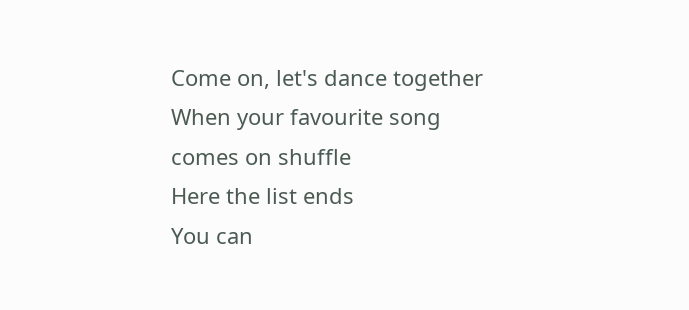Come on, let's dance together
When your favourite song comes on shuffle
Here the list ends
You can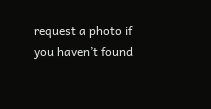request a photo if you haven’t found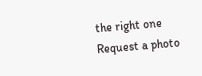the right one
Request a photo